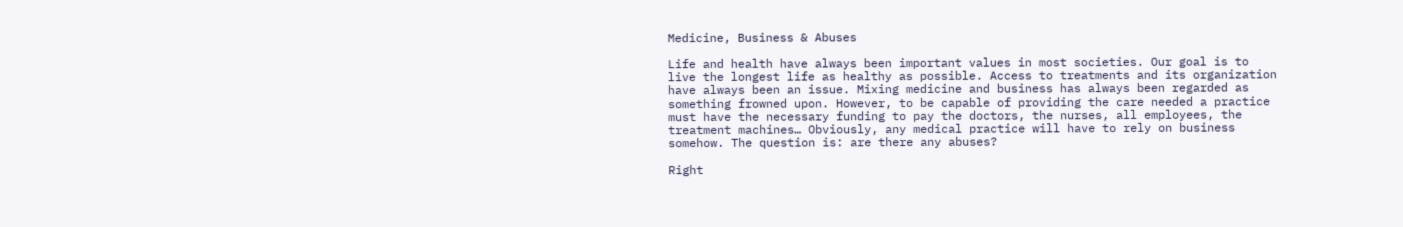Medicine, Business & Abuses

Life and health have always been important values in most societies. Our goal is to live the longest life as healthy as possible. Access to treatments and its organization have always been an issue. Mixing medicine and business has always been regarded as something frowned upon. However, to be capable of providing the care needed a practice must have the necessary funding to pay the doctors, the nurses, all employees, the treatment machines… Obviously, any medical practice will have to rely on business somehow. The question is: are there any abuses?

Right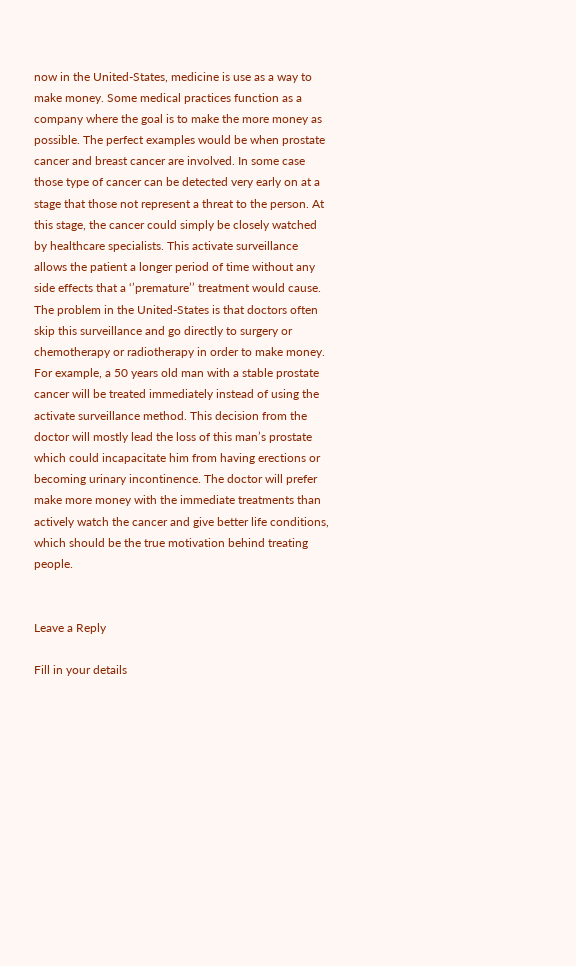now in the United-States, medicine is use as a way to make money. Some medical practices function as a company where the goal is to make the more money as possible. The perfect examples would be when prostate cancer and breast cancer are involved. In some case those type of cancer can be detected very early on at a stage that those not represent a threat to the person. At this stage, the cancer could simply be closely watched by healthcare specialists. This activate surveillance allows the patient a longer period of time without any side effects that a ‘’premature’’ treatment would cause. The problem in the United-States is that doctors often skip this surveillance and go directly to surgery or chemotherapy or radiotherapy in order to make money. For example, a 50 years old man with a stable prostate cancer will be treated immediately instead of using the activate surveillance method. This decision from the doctor will mostly lead the loss of this man’s prostate which could incapacitate him from having erections or becoming urinary incontinence. The doctor will prefer make more money with the immediate treatments than actively watch the cancer and give better life conditions, which should be the true motivation behind treating people.


Leave a Reply

Fill in your details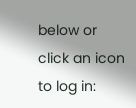below or click an icon to log in: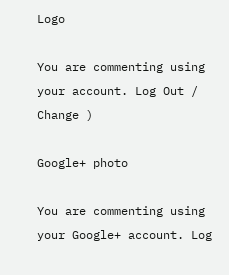Logo

You are commenting using your account. Log Out /  Change )

Google+ photo

You are commenting using your Google+ account. Log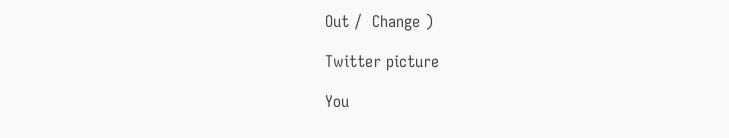Out /  Change )

Twitter picture

You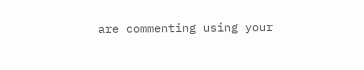are commenting using your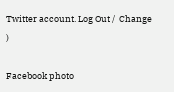Twitter account. Log Out /  Change )

Facebook photo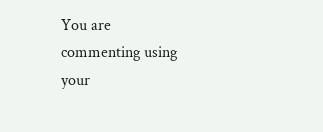You are commenting using your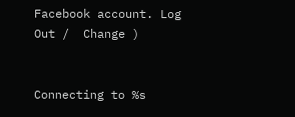Facebook account. Log Out /  Change )


Connecting to %s